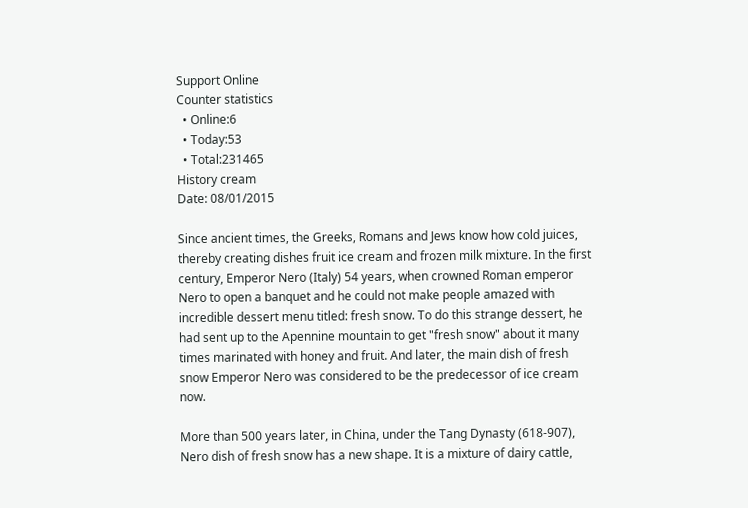Support Online
Counter statistics
  • Online:6
  • Today:53
  • Total:231465
History cream
Date: 08/01/2015

Since ancient times, the Greeks, Romans and Jews know how cold juices, thereby creating dishes fruit ice cream and frozen milk mixture. In the first century, Emperor Nero (Italy) 54 years, when crowned Roman emperor Nero to open a banquet and he could not make people amazed with incredible dessert menu titled: fresh snow. To do this strange dessert, he had sent up to the Apennine mountain to get "fresh snow" about it many times marinated with honey and fruit. And later, the main dish of fresh snow Emperor Nero was considered to be the predecessor of ice cream now.

More than 500 years later, in China, under the Tang Dynasty (618-907), Nero dish of fresh snow has a new shape. It is a mixture of dairy cattle,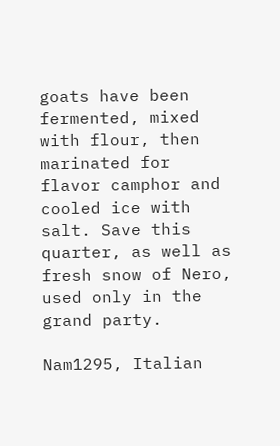goats have been fermented, mixed with flour, then marinated for flavor camphor and cooled ice with salt. Save this quarter, as well as fresh snow of Nero, used only in the grand party.

Nam1295, Italian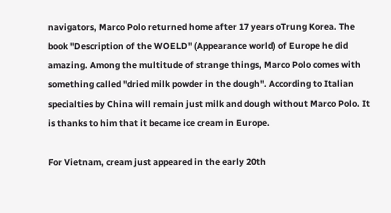navigators, Marco Polo returned home after 17 years oTrung Korea. The book "Description of the WOELD" (Appearance world) of Europe he did amazing. Among the multitude of strange things, Marco Polo comes with something called "dried milk powder in the dough". According to Italian specialties by China will remain just milk and dough without Marco Polo. It is thanks to him that it became ice cream in Europe.

For Vietnam, cream just appeared in the early 20th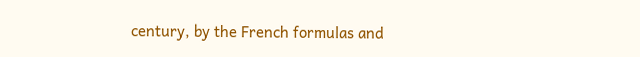century, by the French formulas and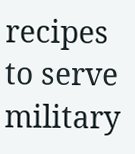recipes to serve military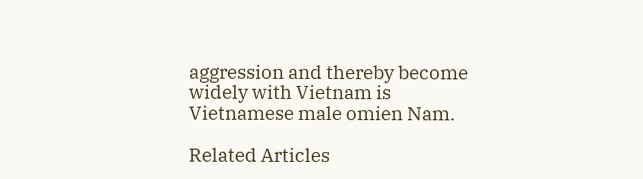aggression and thereby become widely with Vietnam is Vietnamese male omien Nam.

Related Articles